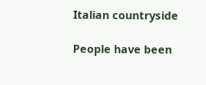Italian countryside

People have been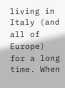living in Italy (and all of Europe) for a long time. When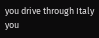you drive through Italy you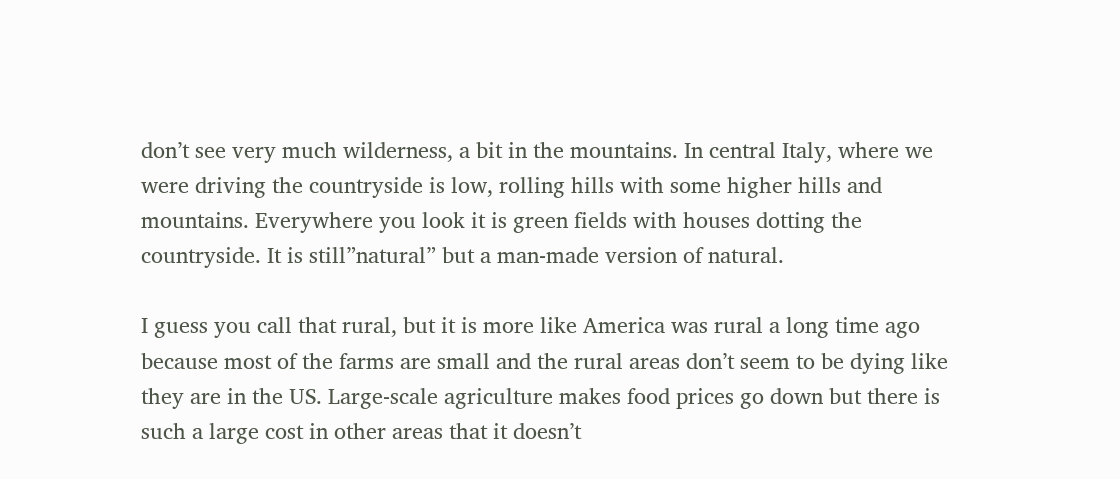don’t see very much wilderness, a bit in the mountains. In central Italy, where we were driving the countryside is low, rolling hills with some higher hills and mountains. Everywhere you look it is green fields with houses dotting the countryside. It is still”natural” but a man-made version of natural.

I guess you call that rural, but it is more like America was rural a long time ago because most of the farms are small and the rural areas don’t seem to be dying like they are in the US. Large-scale agriculture makes food prices go down but there is such a large cost in other areas that it doesn’t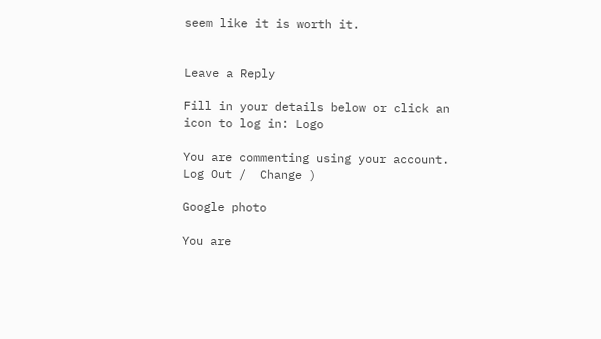seem like it is worth it.


Leave a Reply

Fill in your details below or click an icon to log in: Logo

You are commenting using your account. Log Out /  Change )

Google photo

You are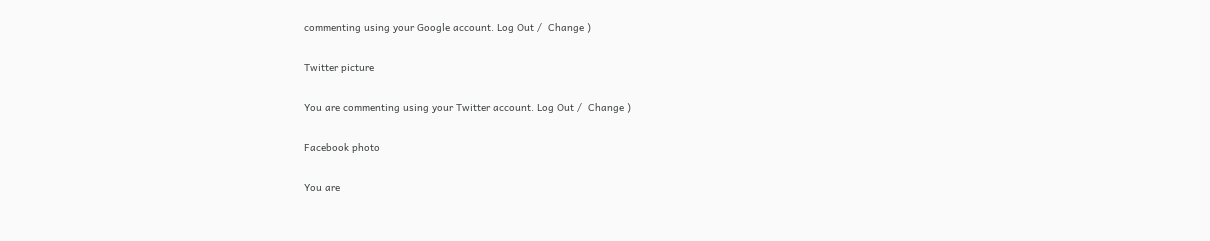commenting using your Google account. Log Out /  Change )

Twitter picture

You are commenting using your Twitter account. Log Out /  Change )

Facebook photo

You are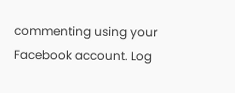commenting using your Facebook account. Log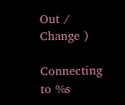Out /  Change )

Connecting to %s